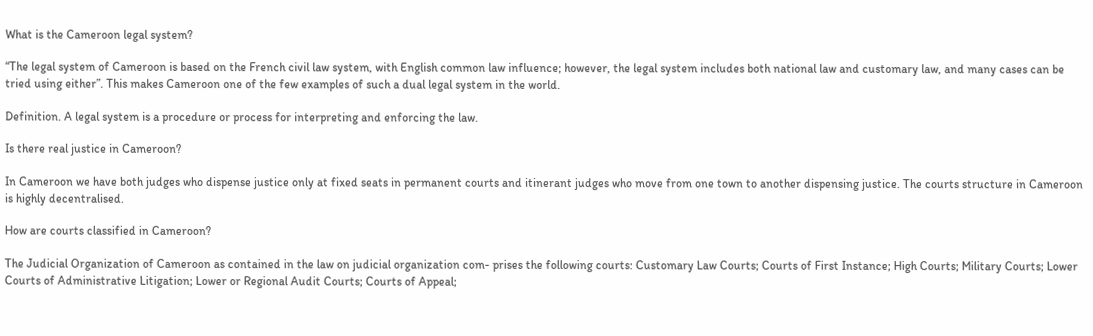What is the Cameroon legal system?

“The legal system of Cameroon is based on the French civil law system, with English common law influence; however, the legal system includes both national law and customary law, and many cases can be tried using either”. This makes Cameroon one of the few examples of such a dual legal system in the world.

Definition. A legal system is a procedure or process for interpreting and enforcing the law.

Is there real justice in Cameroon?

In Cameroon we have both judges who dispense justice only at fixed seats in permanent courts and itinerant judges who move from one town to another dispensing justice. The courts structure in Cameroon is highly decentralised.

How are courts classified in Cameroon?

The Judicial Organization of Cameroon as contained in the law on judicial organization com- prises the following courts: Customary Law Courts; Courts of First Instance; High Courts; Military Courts; Lower Courts of Administrative Litigation; Lower or Regional Audit Courts; Courts of Appeal;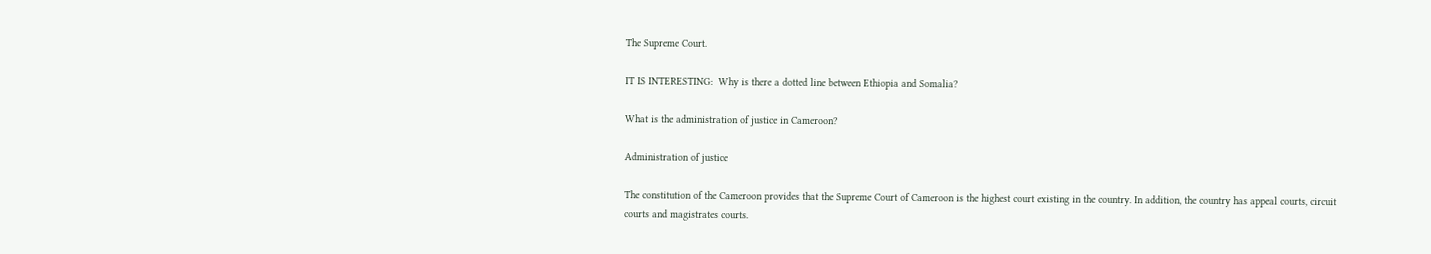The Supreme Court.

IT IS INTERESTING:  Why is there a dotted line between Ethiopia and Somalia?

What is the administration of justice in Cameroon?

Administration of justice

The constitution of the Cameroon provides that the Supreme Court of Cameroon is the highest court existing in the country. In addition, the country has appeal courts, circuit courts and magistrates courts.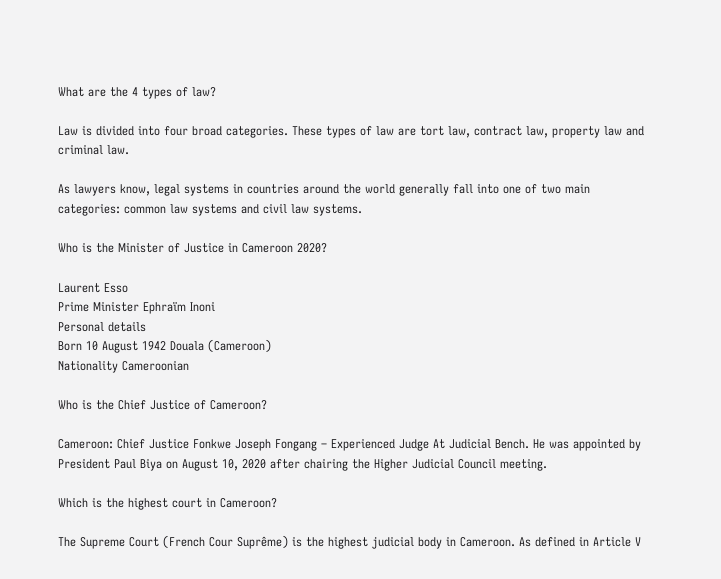What are the 4 types of law?

Law is divided into four broad categories. These types of law are tort law, contract law, property law and criminal law.

As lawyers know, legal systems in countries around the world generally fall into one of two main categories: common law systems and civil law systems.

Who is the Minister of Justice in Cameroon 2020?

Laurent Esso
Prime Minister Ephraïm Inoni
Personal details
Born 10 August 1942 Douala (Cameroon)
Nationality Cameroonian

Who is the Chief Justice of Cameroon?

Cameroon: Chief Justice Fonkwe Joseph Fongang – Experienced Judge At Judicial Bench. He was appointed by President Paul Biya on August 10, 2020 after chairing the Higher Judicial Council meeting.

Which is the highest court in Cameroon?

The Supreme Court (French Cour Suprême) is the highest judicial body in Cameroon. As defined in Article V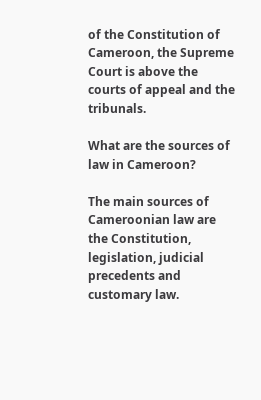of the Constitution of Cameroon, the Supreme Court is above the courts of appeal and the tribunals.

What are the sources of law in Cameroon?

The main sources of Cameroonian law are the Constitution, legislation, judicial precedents and customary law.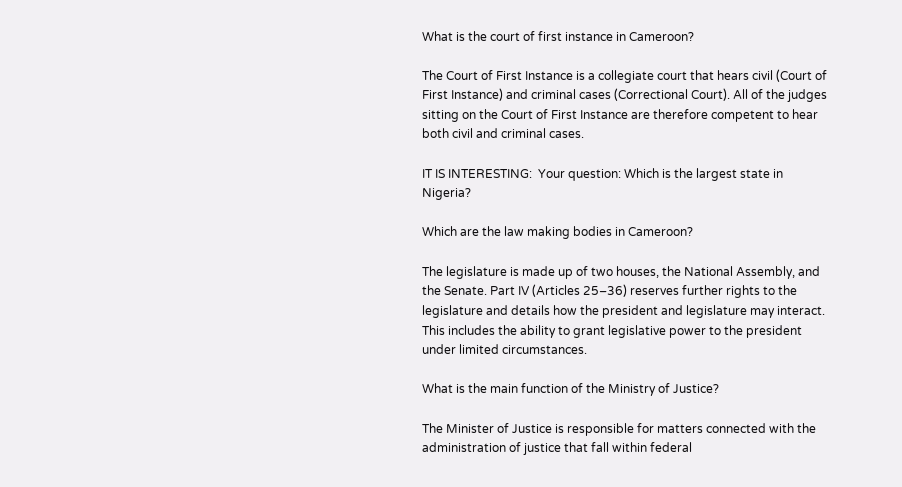What is the court of first instance in Cameroon?

The Court of First Instance is a collegiate court that hears civil (Court of First Instance) and criminal cases (Correctional Court). All of the judges sitting on the Court of First Instance are therefore competent to hear both civil and criminal cases.

IT IS INTERESTING:  Your question: Which is the largest state in Nigeria?

Which are the law making bodies in Cameroon?

The legislature is made up of two houses, the National Assembly, and the Senate. Part IV (Articles 25–36) reserves further rights to the legislature and details how the president and legislature may interact. This includes the ability to grant legislative power to the president under limited circumstances.

What is the main function of the Ministry of Justice?

The Minister of Justice is responsible for matters connected with the administration of justice that fall within federal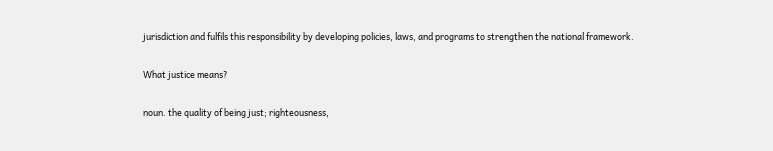jurisdiction and fulfils this responsibility by developing policies, laws, and programs to strengthen the national framework.

What justice means?

noun. the quality of being just; righteousness,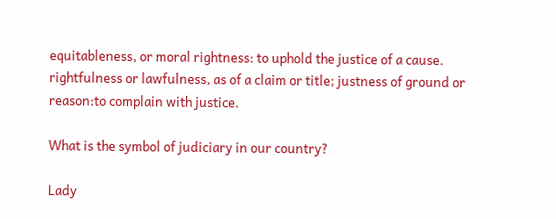equitableness, or moral rightness: to uphold the justice of a cause. rightfulness or lawfulness, as of a claim or title; justness of ground or reason:to complain with justice.

What is the symbol of judiciary in our country?

Lady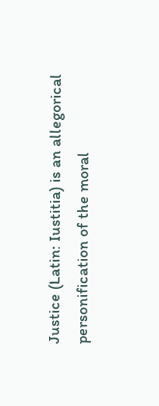Justice (Latin: Iustitia) is an allegorical personification of the moral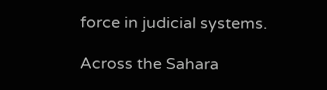force in judicial systems.

Across the Sahara